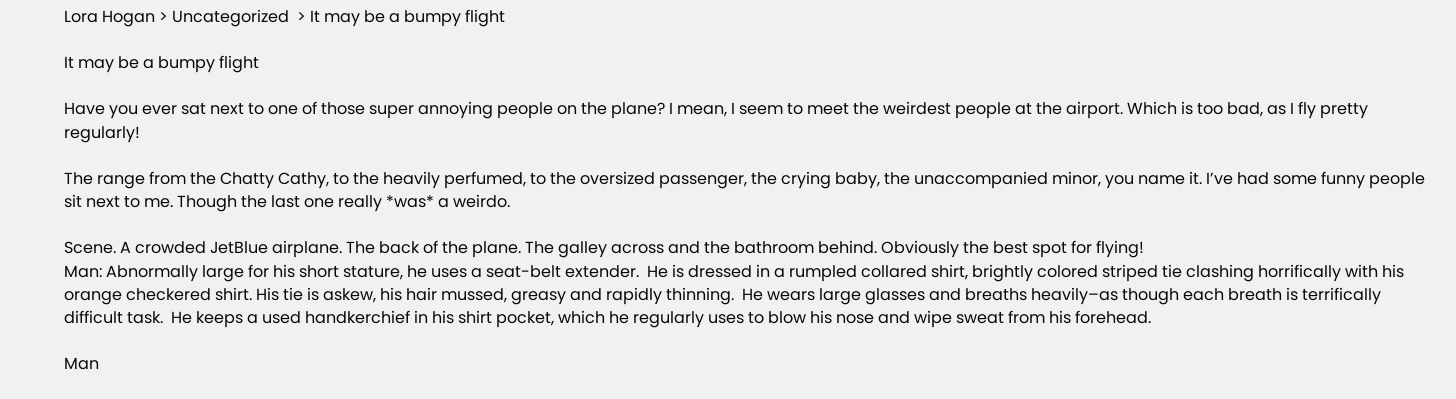Lora Hogan > Uncategorized  > It may be a bumpy flight

It may be a bumpy flight

Have you ever sat next to one of those super annoying people on the plane? I mean, I seem to meet the weirdest people at the airport. Which is too bad, as I fly pretty regularly!

The range from the Chatty Cathy, to the heavily perfumed, to the oversized passenger, the crying baby, the unaccompanied minor, you name it. I’ve had some funny people sit next to me. Though the last one really *was* a weirdo.

Scene. A crowded JetBlue airplane. The back of the plane. The galley across and the bathroom behind. Obviously the best spot for flying!
Man: Abnormally large for his short stature, he uses a seat-belt extender.  He is dressed in a rumpled collared shirt, brightly colored striped tie clashing horrifically with his orange checkered shirt. His tie is askew, his hair mussed, greasy and rapidly thinning.  He wears large glasses and breaths heavily–as though each breath is terrifically difficult task.  He keeps a used handkerchief in his shirt pocket, which he regularly uses to blow his nose and wipe sweat from his forehead.

Man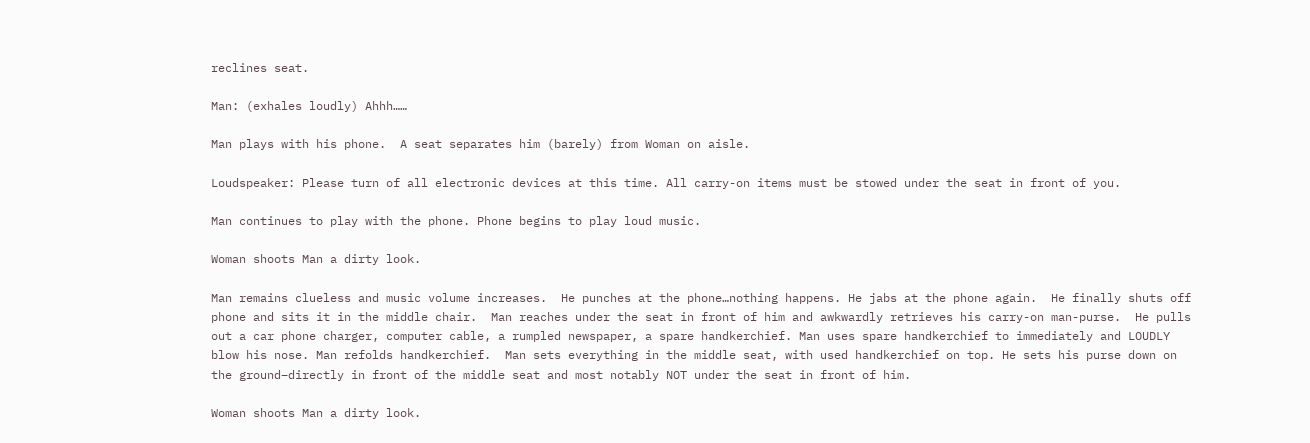reclines seat.

Man: (exhales loudly) Ahhh……

Man plays with his phone.  A seat separates him (barely) from Woman on aisle.

Loudspeaker: Please turn of all electronic devices at this time. All carry-on items must be stowed under the seat in front of you.

Man continues to play with the phone. Phone begins to play loud music.

Woman shoots Man a dirty look.

Man remains clueless and music volume increases.  He punches at the phone…nothing happens. He jabs at the phone again.  He finally shuts off phone and sits it in the middle chair.  Man reaches under the seat in front of him and awkwardly retrieves his carry-on man-purse.  He pulls out a car phone charger, computer cable, a rumpled newspaper, a spare handkerchief. Man uses spare handkerchief to immediately and LOUDLY blow his nose. Man refolds handkerchief.  Man sets everything in the middle seat, with used handkerchief on top. He sets his purse down on the ground–directly in front of the middle seat and most notably NOT under the seat in front of him.

Woman shoots Man a dirty look.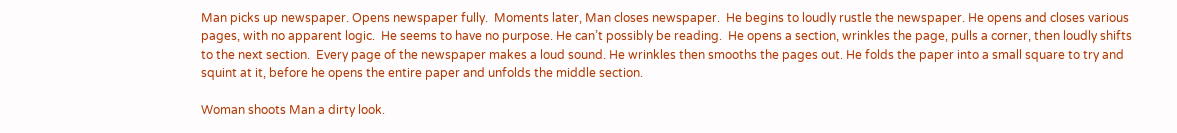Man picks up newspaper. Opens newspaper fully.  Moments later, Man closes newspaper.  He begins to loudly rustle the newspaper. He opens and closes various pages, with no apparent logic.  He seems to have no purpose. He can’t possibly be reading.  He opens a section, wrinkles the page, pulls a corner, then loudly shifts to the next section.  Every page of the newspaper makes a loud sound. He wrinkles then smooths the pages out. He folds the paper into a small square to try and squint at it, before he opens the entire paper and unfolds the middle section.

Woman shoots Man a dirty look.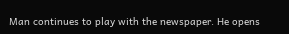Man continues to play with the newspaper. He opens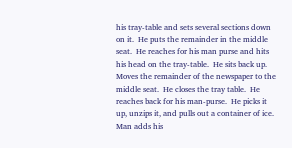his tray-table and sets several sections down on it.  He puts the remainder in the middle seat.  He reaches for his man purse and hits his head on the tray-table.  He sits back up. Moves the remainder of the newspaper to the middle seat.  He closes the tray table.  He reaches back for his man-purse.  He picks it up, unzips it, and pulls out a container of ice. Man adds his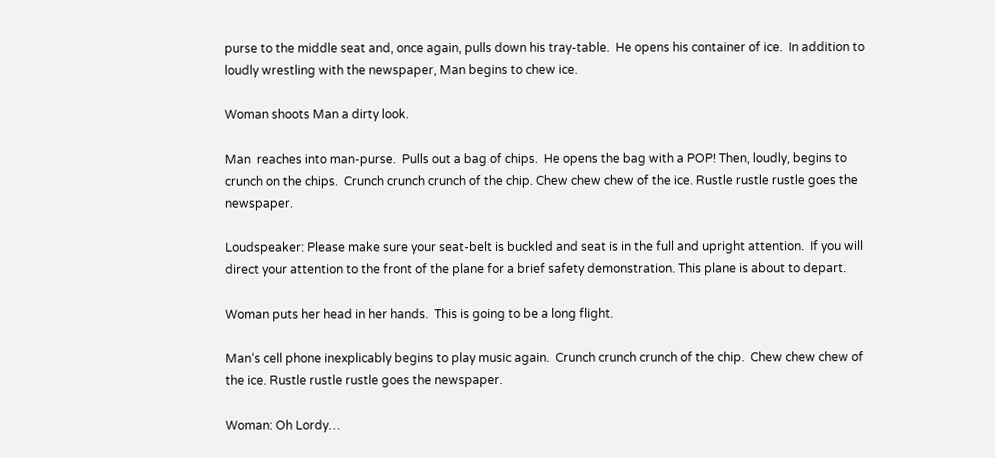purse to the middle seat and, once again, pulls down his tray-table.  He opens his container of ice.  In addition to loudly wrestling with the newspaper, Man begins to chew ice.

Woman shoots Man a dirty look.

Man  reaches into man-purse.  Pulls out a bag of chips.  He opens the bag with a POP! Then, loudly, begins to crunch on the chips.  Crunch crunch crunch of the chip. Chew chew chew of the ice. Rustle rustle rustle goes the newspaper.

Loudspeaker: Please make sure your seat-belt is buckled and seat is in the full and upright attention.  If you will direct your attention to the front of the plane for a brief safety demonstration. This plane is about to depart.

Woman puts her head in her hands.  This is going to be a long flight.

Man‘s cell phone inexplicably begins to play music again.  Crunch crunch crunch of the chip.  Chew chew chew of the ice. Rustle rustle rustle goes the newspaper.

Woman: Oh Lordy…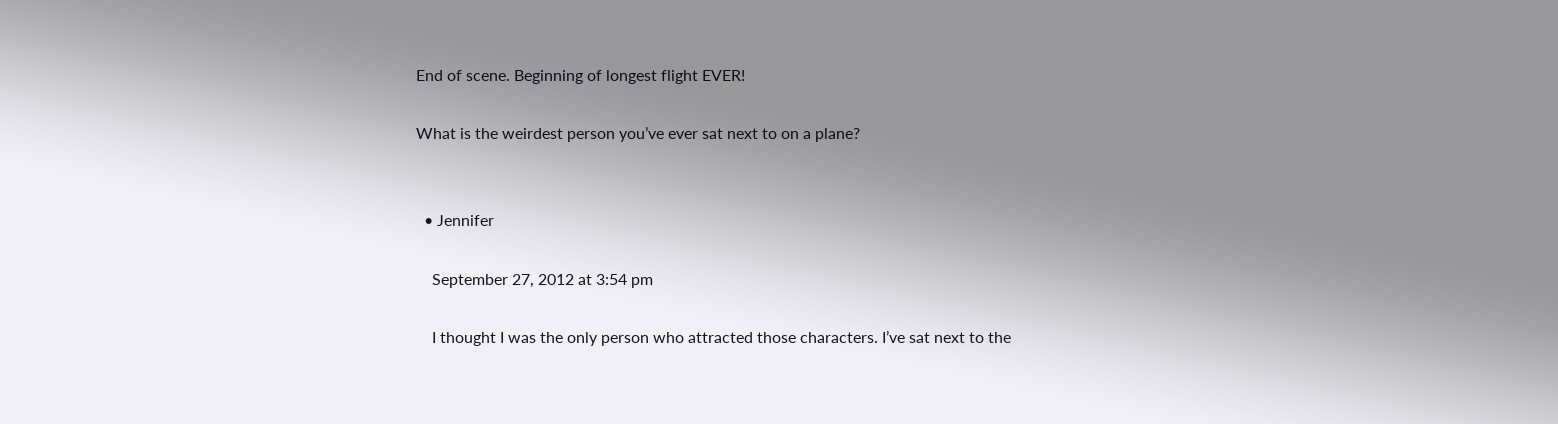End of scene. Beginning of longest flight EVER!

What is the weirdest person you’ve ever sat next to on a plane?


  • Jennifer

    September 27, 2012 at 3:54 pm

    I thought I was the only person who attracted those characters. I’ve sat next to the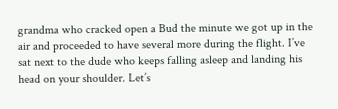grandma who cracked open a Bud the minute we got up in the air and proceeded to have several more during the flight. I’ve sat next to the dude who keeps falling asleep and landing his head on your shoulder. Let’s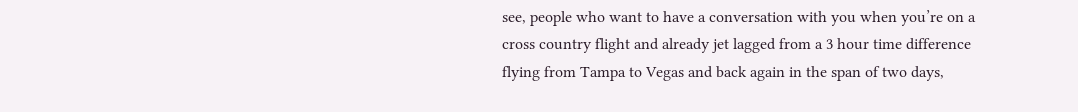see, people who want to have a conversation with you when you’re on a cross country flight and already jet lagged from a 3 hour time difference flying from Tampa to Vegas and back again in the span of two days,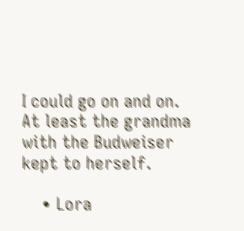I could go on and on. At least the grandma with the Budweiser kept to herself.

    • Lora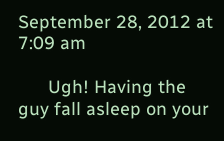September 28, 2012 at 7:09 am

      Ugh! Having the guy fall asleep on your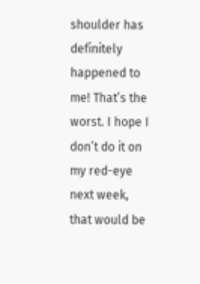shoulder has definitely happened to me! That’s the worst. I hope I don’t do it on my red-eye next week, that would be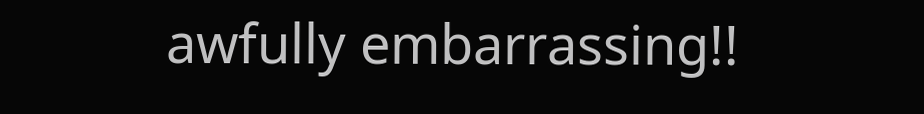awfully embarrassing!!